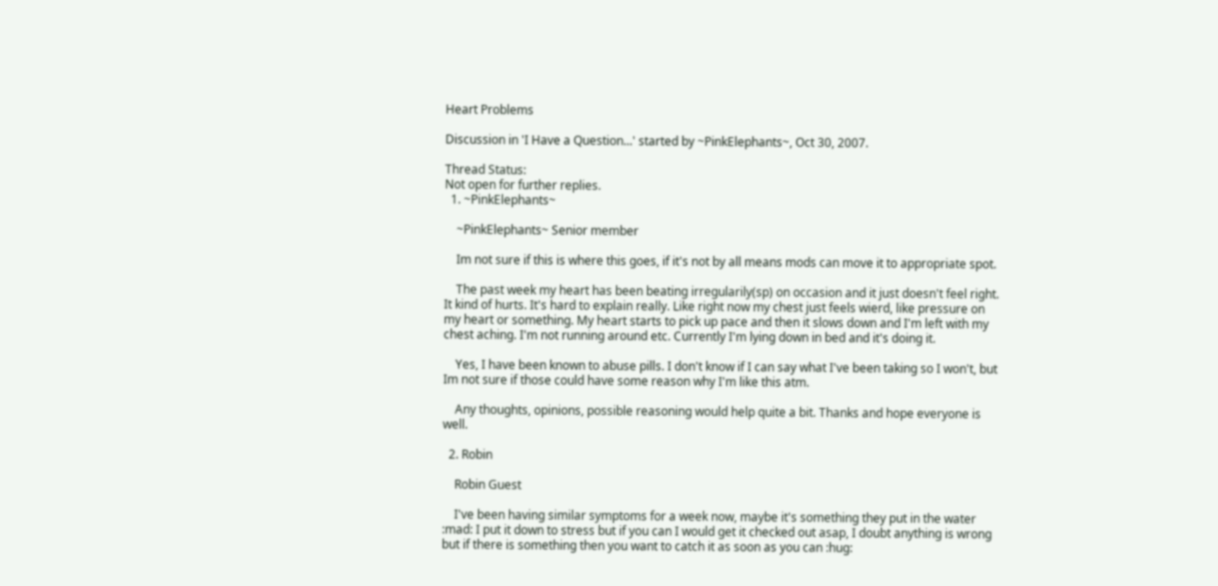Heart Problems

Discussion in 'I Have a Question...' started by ~PinkElephants~, Oct 30, 2007.

Thread Status:
Not open for further replies.
  1. ~PinkElephants~

    ~PinkElephants~ Senior member

    Im not sure if this is where this goes, if it's not by all means mods can move it to appropriate spot.

    The past week my heart has been beating irregularily(sp) on occasion and it just doesn't feel right. It kind of hurts. It's hard to explain really. Like right now my chest just feels wierd, like pressure on my heart or something. My heart starts to pick up pace and then it slows down and I'm left with my chest aching. I'm not running around etc. Currently I'm lying down in bed and it's doing it.

    Yes, I have been known to abuse pills. I don't know if I can say what I've been taking so I won't, but Im not sure if those could have some reason why I'm like this atm.

    Any thoughts, opinions, possible reasoning would help quite a bit. Thanks and hope everyone is well.

  2. Robin

    Robin Guest

    I've been having similar symptoms for a week now, maybe it's something they put in the water :mad: I put it down to stress but if you can I would get it checked out asap, I doubt anything is wrong but if there is something then you want to catch it as soon as you can :hug: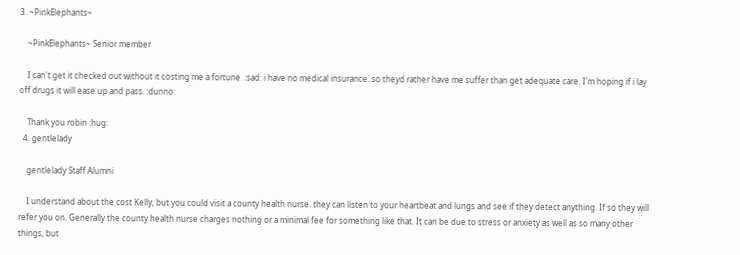3. ~PinkElephants~

    ~PinkElephants~ Senior member

    I can't get it checked out without it costing me a fortune. :sad: i have no medical insurance..so theyd rather have me suffer than get adequate care. I'm hoping if i lay off drugs it will ease up and pass. :dunno:

    Thank you robin :hug:
  4. gentlelady

    gentlelady Staff Alumni

    I understand about the cost Kelly, but you could visit a county health nurse. they can listen to your heartbeat and lungs and see if they detect anything. If so they will refer you on. Generally the county health nurse charges nothing or a minimal fee for something like that. It can be due to stress or anxiety as well as so many other things, but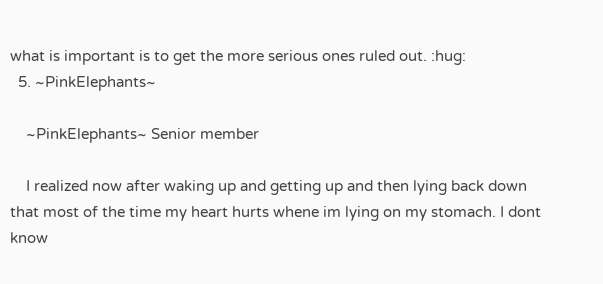what is important is to get the more serious ones ruled out. :hug:
  5. ~PinkElephants~

    ~PinkElephants~ Senior member

    I realized now after waking up and getting up and then lying back down that most of the time my heart hurts whene im lying on my stomach. I dont know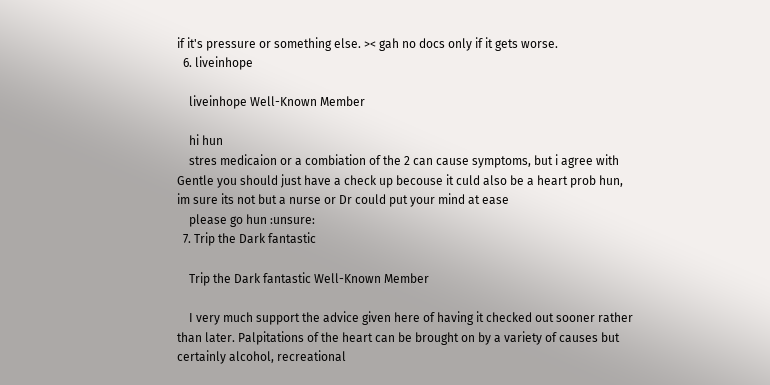if it's pressure or something else. >< gah no docs only if it gets worse.
  6. liveinhope

    liveinhope Well-Known Member

    hi hun
    stres medicaion or a combiation of the 2 can cause symptoms, but i agree with Gentle you should just have a check up becouse it culd also be a heart prob hun, im sure its not but a nurse or Dr could put your mind at ease
    please go hun :unsure:
  7. Trip the Dark fantastic

    Trip the Dark fantastic Well-Known Member

    I very much support the advice given here of having it checked out sooner rather than later. Palpitations of the heart can be brought on by a variety of causes but certainly alcohol, recreational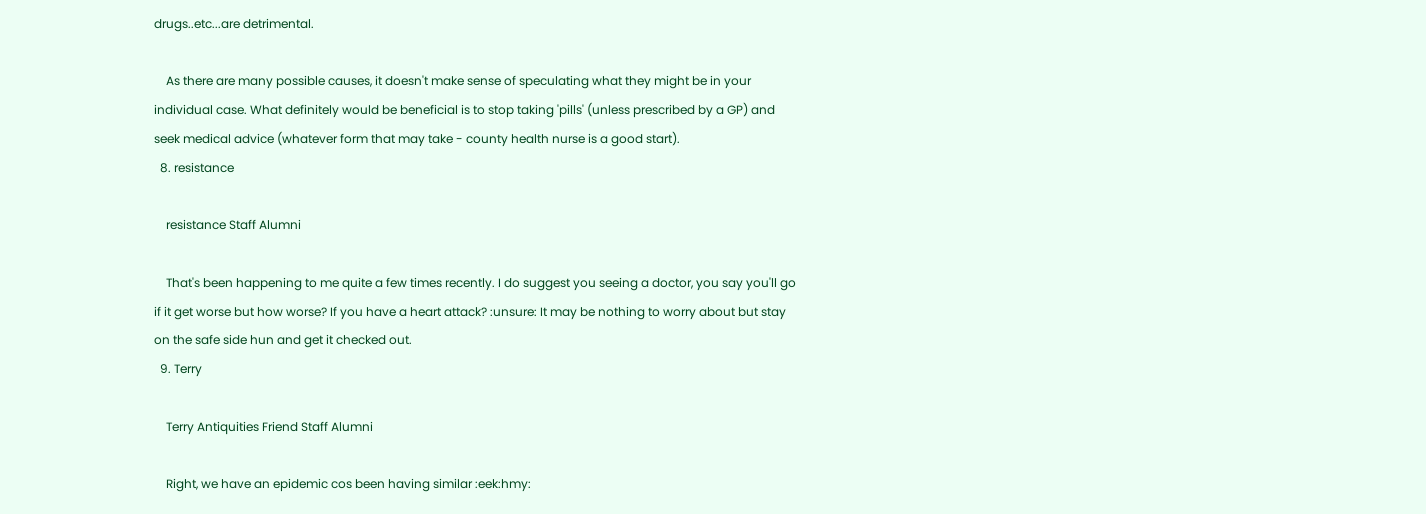drugs..etc...are detrimental.

    As there are many possible causes, it doesn't make sense of speculating what they might be in your individual case. What definitely would be beneficial is to stop taking 'pills' (unless prescribed by a GP) and seek medical advice (whatever form that may take - county health nurse is a good start).
  8. resistance

    resistance Staff Alumni

    That's been happening to me quite a few times recently. I do suggest you seeing a doctor, you say you'll go if it get worse but how worse? If you have a heart attack? :unsure: It may be nothing to worry about but stay on the safe side hun and get it checked out.
  9. Terry

    Terry Antiquities Friend Staff Alumni

    Right, we have an epidemic cos been having similar :eek:hmy: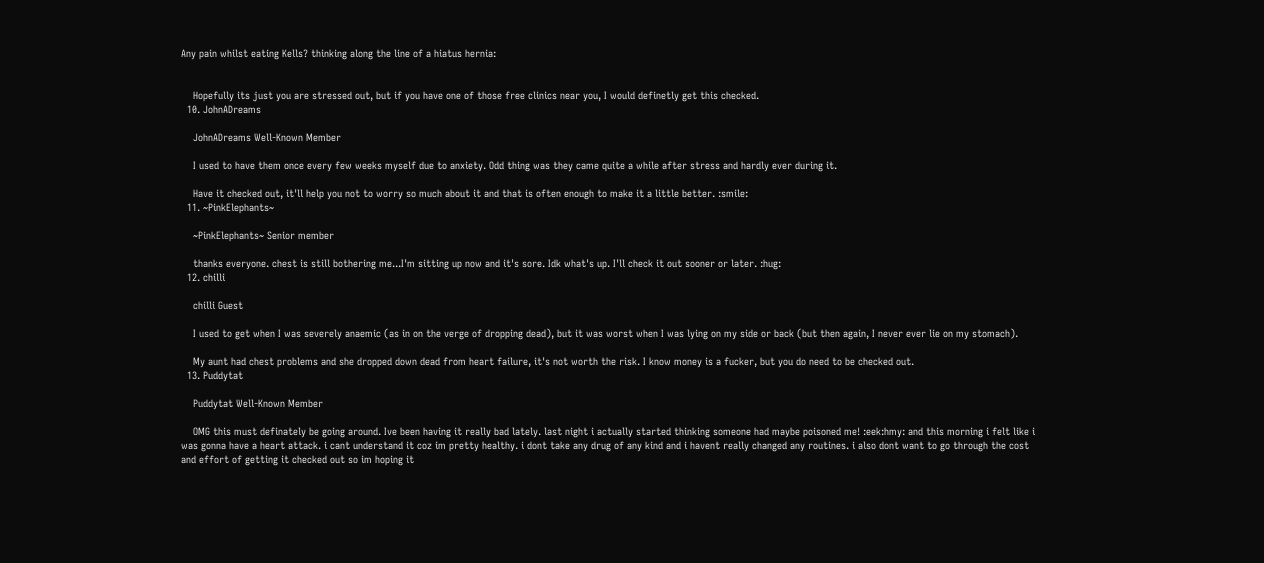Any pain whilst eating Kells? thinking along the line of a hiatus hernia:


    Hopefully its just you are stressed out, but if you have one of those free clinics near you, I would definetly get this checked.
  10. JohnADreams

    JohnADreams Well-Known Member

    I used to have them once every few weeks myself due to anxiety. Odd thing was they came quite a while after stress and hardly ever during it.

    Have it checked out, it'll help you not to worry so much about it and that is often enough to make it a little better. :smile:
  11. ~PinkElephants~

    ~PinkElephants~ Senior member

    thanks everyone. chest is still bothering me...I'm sitting up now and it's sore. Idk what's up. I'll check it out sooner or later. :hug:
  12. chilli

    chilli Guest

    I used to get when I was severely anaemic (as in on the verge of dropping dead), but it was worst when I was lying on my side or back (but then again, I never ever lie on my stomach).

    My aunt had chest problems and she dropped down dead from heart failure, it's not worth the risk. I know money is a fucker, but you do need to be checked out.
  13. Puddytat

    Puddytat Well-Known Member

    OMG this must definately be going around. Ive been having it really bad lately. last night i actually started thinking someone had maybe poisoned me! :eek:hmy: and this morning i felt like i was gonna have a heart attack. i cant understand it coz im pretty healthy. i dont take any drug of any kind and i havent really changed any routines. i also dont want to go through the cost and effort of getting it checked out so im hoping it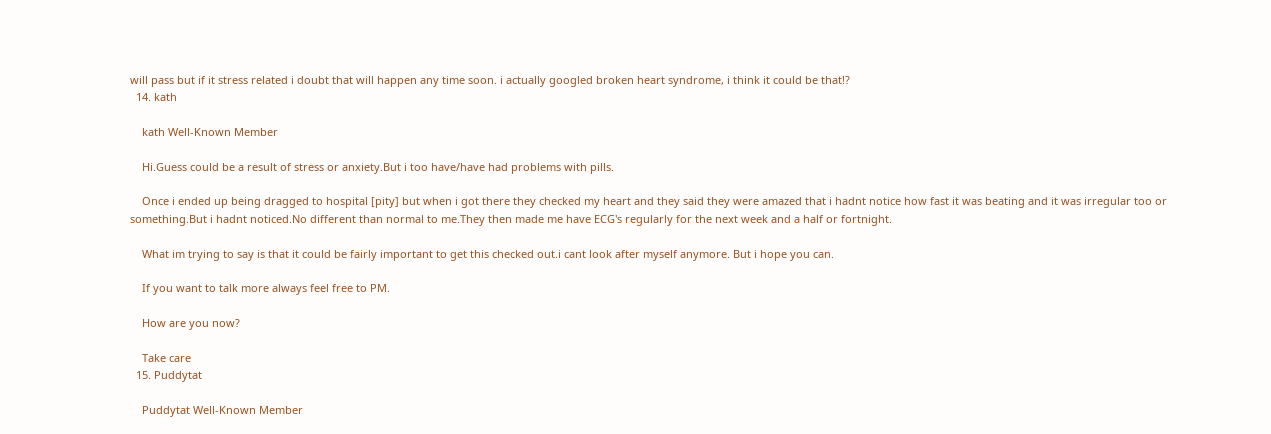will pass but if it stress related i doubt that will happen any time soon. i actually googled broken heart syndrome, i think it could be that!?
  14. kath

    kath Well-Known Member

    Hi.Guess could be a result of stress or anxiety.But i too have/have had problems with pills.

    Once i ended up being dragged to hospital [pity] but when i got there they checked my heart and they said they were amazed that i hadnt notice how fast it was beating and it was irregular too or something.But i hadnt noticed.No different than normal to me.They then made me have ECG's regularly for the next week and a half or fortnight.

    What im trying to say is that it could be fairly important to get this checked out.i cant look after myself anymore. But i hope you can.

    If you want to talk more always feel free to PM.

    How are you now?

    Take care
  15. Puddytat

    Puddytat Well-Known Member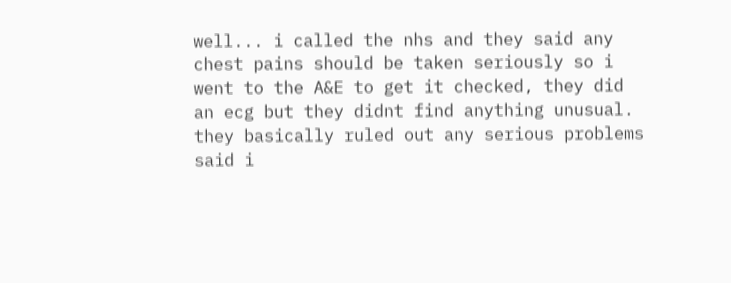well... i called the nhs and they said any chest pains should be taken seriously so i went to the A&E to get it checked, they did an ecg but they didnt find anything unusual. they basically ruled out any serious problems said i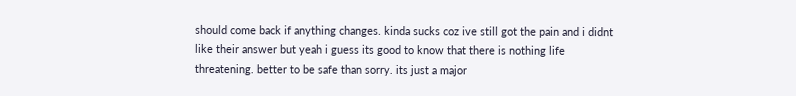should come back if anything changes. kinda sucks coz ive still got the pain and i didnt like their answer but yeah i guess its good to know that there is nothing life threatening. better to be safe than sorry. its just a major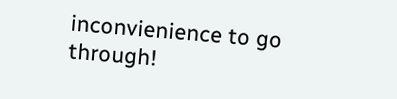inconvienience to go through!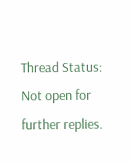Thread Status:
Not open for further replies.